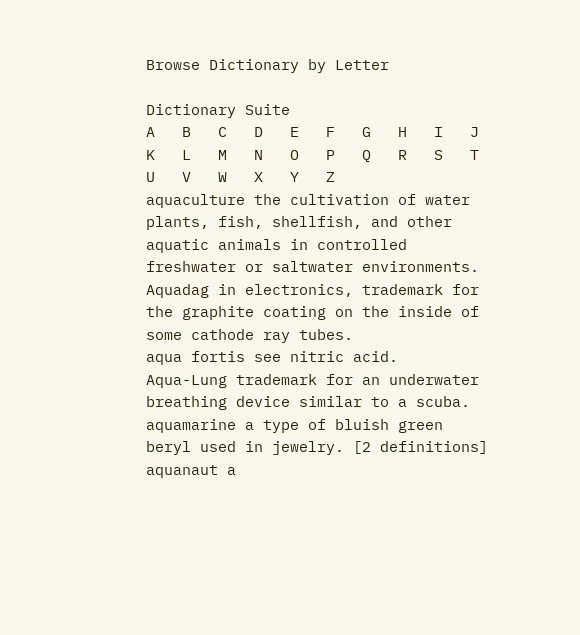Browse Dictionary by Letter

Dictionary Suite
A   B   C   D   E   F   G   H   I   J   K   L   M   N   O   P   Q   R   S   T   U   V   W   X   Y   Z
aquaculture the cultivation of water plants, fish, shellfish, and other aquatic animals in controlled freshwater or saltwater environments.
Aquadag in electronics, trademark for the graphite coating on the inside of some cathode ray tubes.
aqua fortis see nitric acid.
Aqua-Lung trademark for an underwater breathing device similar to a scuba.
aquamarine a type of bluish green beryl used in jewelry. [2 definitions]
aquanaut a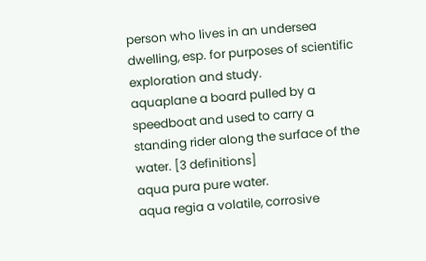person who lives in an undersea dwelling, esp. for purposes of scientific exploration and study.
aquaplane a board pulled by a speedboat and used to carry a standing rider along the surface of the water. [3 definitions]
aqua pura pure water.
aqua regia a volatile, corrosive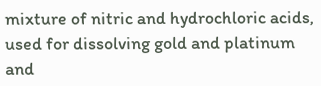mixture of nitric and hydrochloric acids, used for dissolving gold and platinum and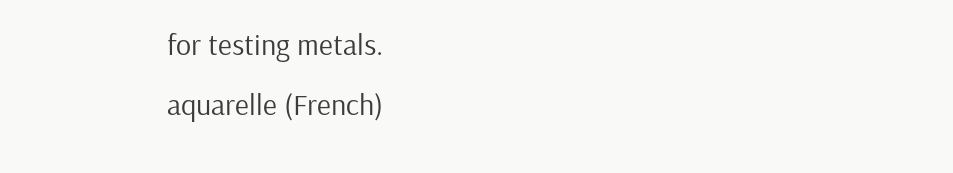for testing metals.
aquarelle (French)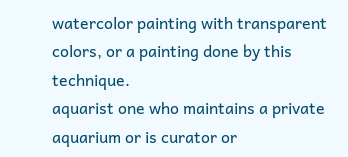watercolor painting with transparent colors, or a painting done by this technique.
aquarist one who maintains a private aquarium or is curator or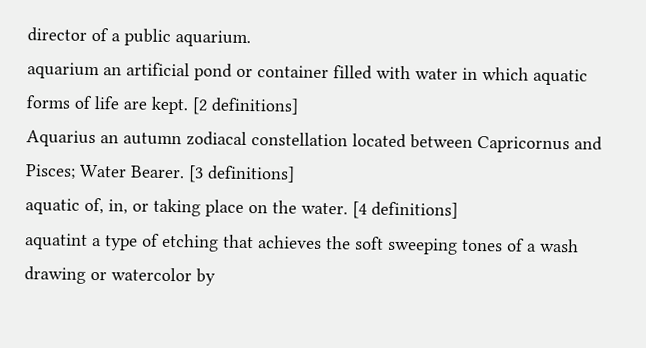director of a public aquarium.
aquarium an artificial pond or container filled with water in which aquatic forms of life are kept. [2 definitions]
Aquarius an autumn zodiacal constellation located between Capricornus and Pisces; Water Bearer. [3 definitions]
aquatic of, in, or taking place on the water. [4 definitions]
aquatint a type of etching that achieves the soft sweeping tones of a wash drawing or watercolor by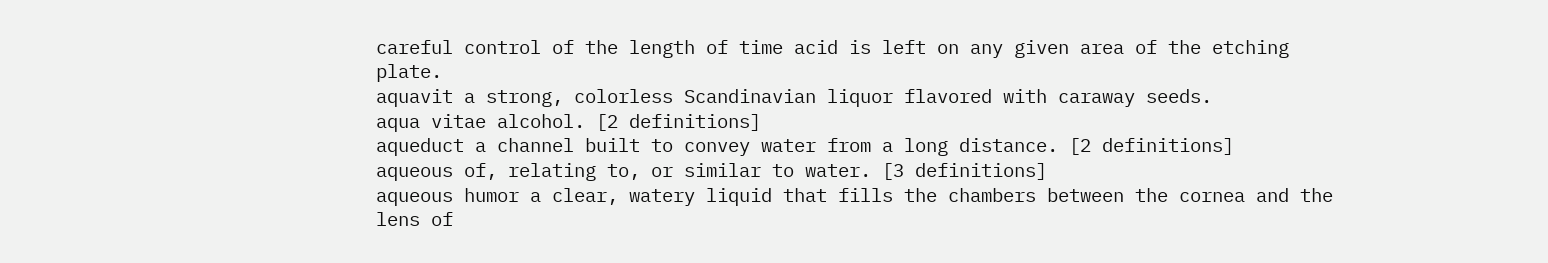careful control of the length of time acid is left on any given area of the etching plate.
aquavit a strong, colorless Scandinavian liquor flavored with caraway seeds.
aqua vitae alcohol. [2 definitions]
aqueduct a channel built to convey water from a long distance. [2 definitions]
aqueous of, relating to, or similar to water. [3 definitions]
aqueous humor a clear, watery liquid that fills the chambers between the cornea and the lens of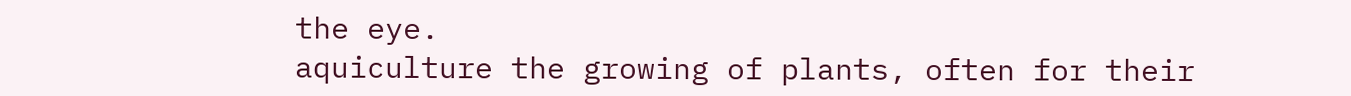the eye.
aquiculture the growing of plants, often for their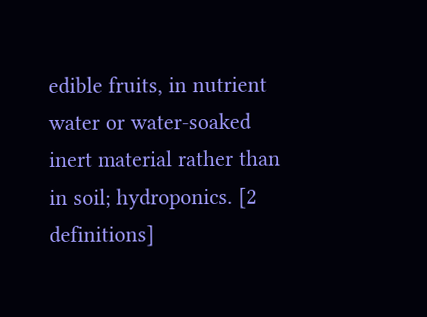edible fruits, in nutrient water or water-soaked inert material rather than in soil; hydroponics. [2 definitions]